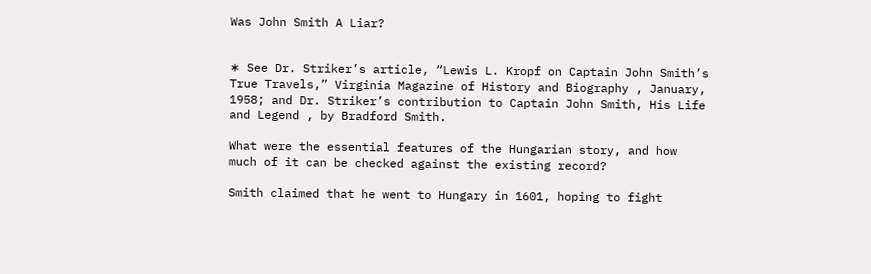Was John Smith A Liar?


∗ See Dr. Striker’s article, “Lewis L. Kropf on Captain John Smith’s True Travels,” Virginia Magazine of History and Biography , January, 1958; and Dr. Striker’s contribution to Captain John Smith, His Life and Legend , by Bradford Smith.

What were the essential features of the Hungarian story, and how much of it can be checked against the existing record?

Smith claimed that he went to Hungary in 1601, hoping to fight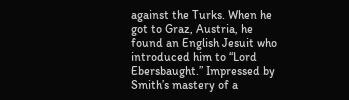against the Turks. When he got to Graz, Austria, he found an English Jesuit who introduced him to “Lord Ebersbaught.” Impressed by Smith’s mastery of a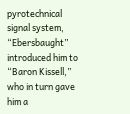pyrotechnical signal system, “Ebersbaught” introduced him to “Baron Kissell,” who in turn gave him a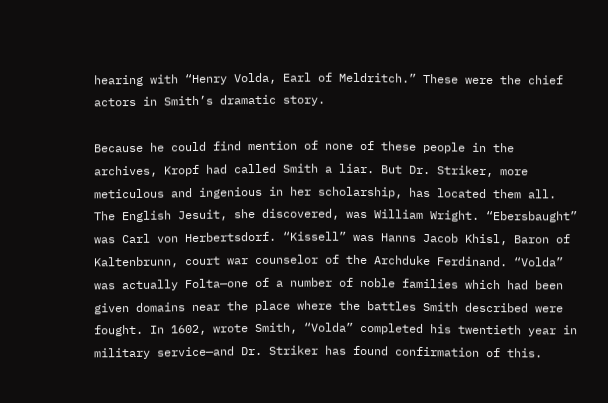hearing with “Henry Volda, Earl of Meldritch.” These were the chief actors in Smith’s dramatic story.

Because he could find mention of none of these people in the archives, Kropf had called Smith a liar. But Dr. Striker, more meticulous and ingenious in her scholarship, has located them all. The English Jesuit, she discovered, was William Wright. “Ebersbaught” was Carl von Herbertsdorf. “Kissell” was Hanns Jacob Khisl, Baron of Kaltenbrunn, court war counselor of the Archduke Ferdinand. “Volda” was actually Folta—one of a number of noble families which had been given domains near the place where the battles Smith described were fought. In 1602, wrote Smith, “Volda” completed his twentieth year in military service—and Dr. Striker has found confirmation of this.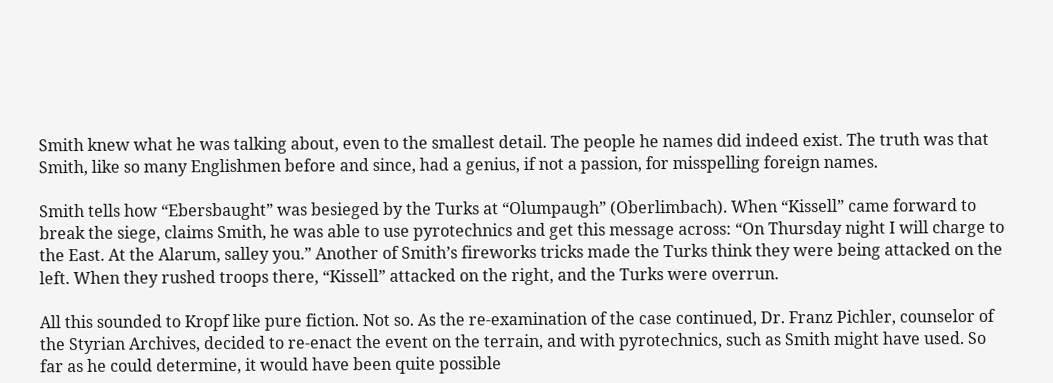Smith knew what he was talking about, even to the smallest detail. The people he names did indeed exist. The truth was that Smith, like so many Englishmen before and since, had a genius, if not a passion, for misspelling foreign names.

Smith tells how “Ebersbaught” was besieged by the Turks at “Olumpaugh” (Oberlimbach). When “Kissell” came forward to break the siege, claims Smith, he was able to use pyrotechnics and get this message across: “On Thursday night I will charge to the East. At the Alarum, salley you.” Another of Smith’s fireworks tricks made the Turks think they were being attacked on the left. When they rushed troops there, “Kissell” attacked on the right, and the Turks were overrun.

All this sounded to Kropf like pure fiction. Not so. As the re-examination of the case continued, Dr. Franz Pichler, counselor of the Styrian Archives, decided to re-enact the event on the terrain, and with pyrotechnics, such as Smith might have used. So far as he could determine, it would have been quite possible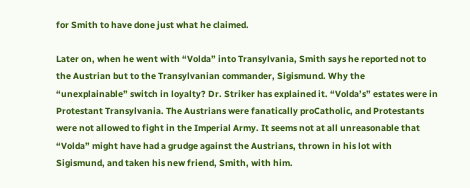for Smith to have done just what he claimed.

Later on, when he went with “Volda” into Transylvania, Smith says he reported not to the Austrian but to the Transylvanian commander, Sigismund. Why the “unexplainable” switch in loyalty? Dr. Striker has explained it. “Volda’s” estates were in Protestant Transylvania. The Austrians were fanatically proCatholic, and Protestants were not allowed to fight in the Imperial Army. It seems not at all unreasonable that “Volda” might have had a grudge against the Austrians, thrown in his lot with Sigismund, and taken his new friend, Smith, with him.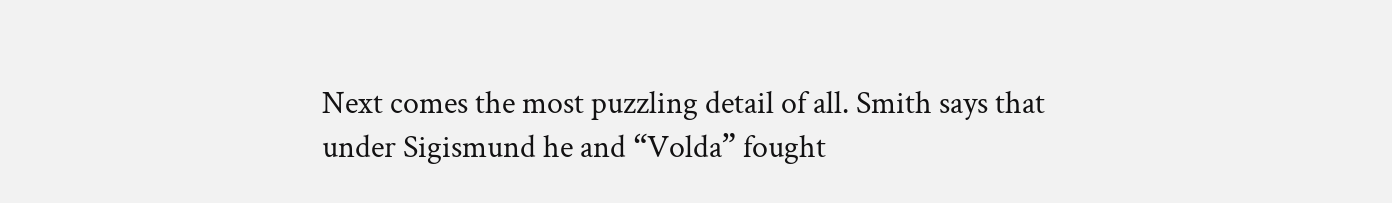Next comes the most puzzling detail of all. Smith says that under Sigismund he and “Volda” fought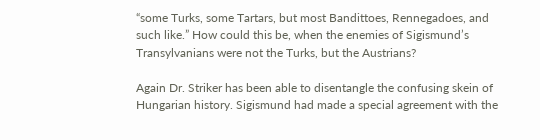“some Turks, some Tartars, but most Bandittoes, Rennegadoes, and such like.” How could this be, when the enemies of Sigismund’s Transylvanians were not the Turks, but the Austrians?

Again Dr. Striker has been able to disentangle the confusing skein of Hungarian history. Sigismund had made a special agreement with the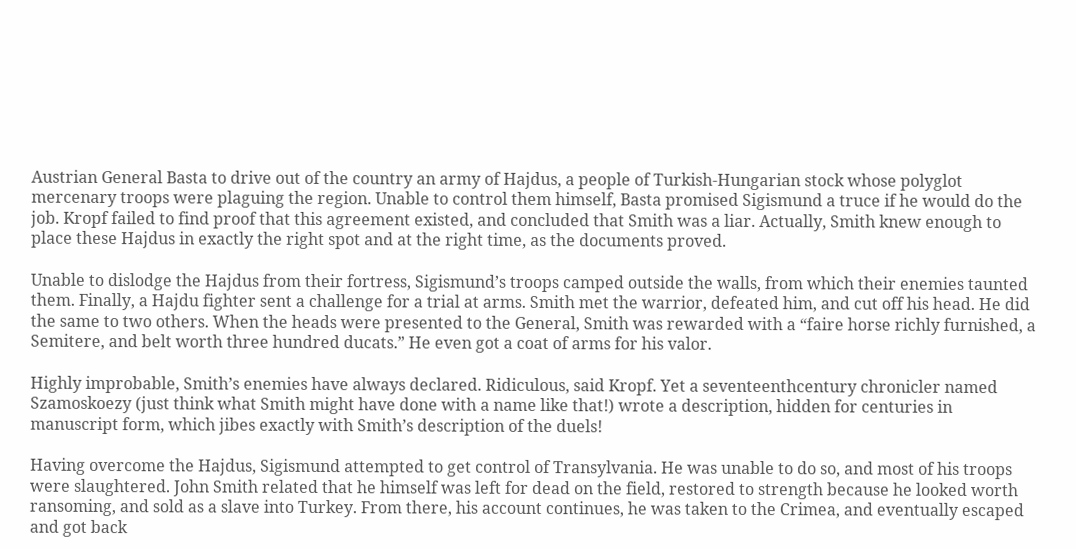Austrian General Basta to drive out of the country an army of Hajdus, a people of Turkish-Hungarian stock whose polyglot mercenary troops were plaguing the region. Unable to control them himself, Basta promised Sigismund a truce if he would do the job. Kropf failed to find proof that this agreement existed, and concluded that Smith was a liar. Actually, Smith knew enough to place these Hajdus in exactly the right spot and at the right time, as the documents proved.

Unable to dislodge the Hajdus from their fortress, Sigismund’s troops camped outside the walls, from which their enemies taunted them. Finally, a Hajdu fighter sent a challenge for a trial at arms. Smith met the warrior, defeated him, and cut off his head. He did the same to two others. When the heads were presented to the General, Smith was rewarded with a “faire horse richly furnished, a Semitere, and belt worth three hundred ducats.” He even got a coat of arms for his valor.

Highly improbable, Smith’s enemies have always declared. Ridiculous, said Kropf. Yet a seventeenthcentury chronicler named Szamoskoezy (just think what Smith might have done with a name like that!) wrote a description, hidden for centuries in manuscript form, which jibes exactly with Smith’s description of the duels!

Having overcome the Hajdus, Sigismund attempted to get control of Transylvania. He was unable to do so, and most of his troops were slaughtered. John Smith related that he himself was left for dead on the field, restored to strength because he looked worth ransoming, and sold as a slave into Turkey. From there, his account continues, he was taken to the Crimea, and eventually escaped and got back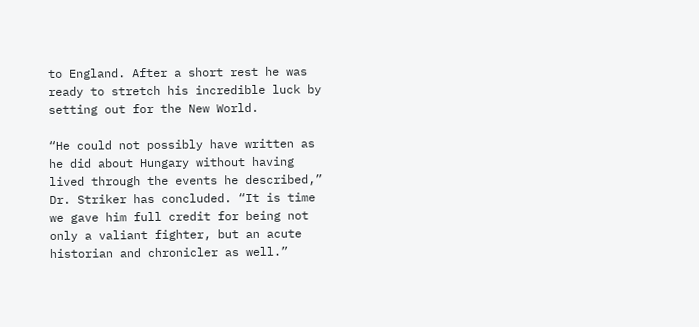to England. After a short rest he was ready to stretch his incredible luck by setting out for the New World.

“He could not possibly have written as he did about Hungary without having lived through the events he described,” Dr. Striker has concluded. “It is time we gave him full credit for being not only a valiant fighter, but an acute historian and chronicler as well.”